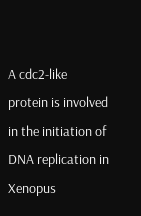A cdc2-like protein is involved in the initiation of DNA replication in Xenopus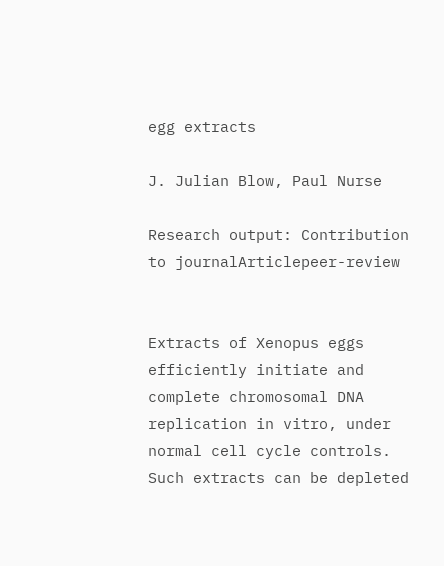egg extracts

J. Julian Blow, Paul Nurse

Research output: Contribution to journalArticlepeer-review


Extracts of Xenopus eggs efficiently initiate and complete chromosomal DNA replication in vitro, under normal cell cycle controls. Such extracts can be depleted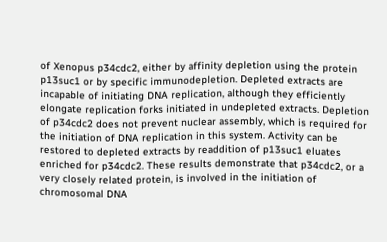of Xenopus p34cdc2, either by affinity depletion using the protein p13suc1 or by specific immunodepletion. Depleted extracts are incapable of initiating DNA replication, although they efficiently elongate replication forks initiated in undepleted extracts. Depletion of p34cdc2 does not prevent nuclear assembly, which is required for the initiation of DNA replication in this system. Activity can be restored to depleted extracts by readdition of p13suc1 eluates enriched for p34cdc2. These results demonstrate that p34cdc2, or a very closely related protein, is involved in the initiation of chromosomal DNA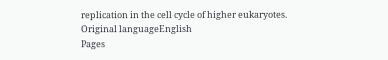replication in the cell cycle of higher eukaryotes.
Original languageEnglish
Pages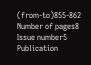(from-to)855-862
Number of pages8
Issue number5
Publication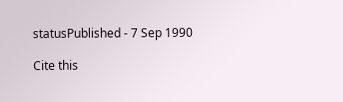statusPublished - 7 Sep 1990

Cite this